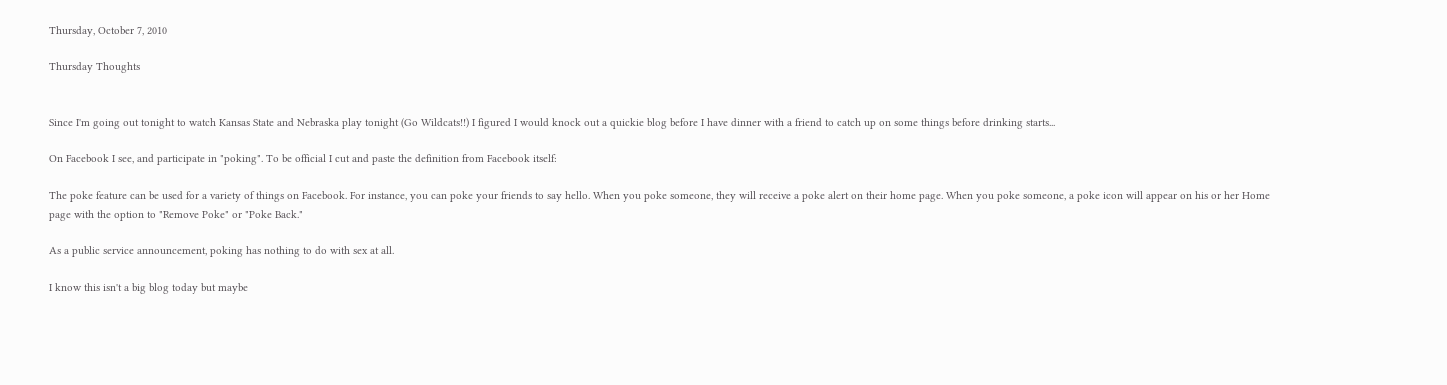Thursday, October 7, 2010

Thursday Thoughts


Since I'm going out tonight to watch Kansas State and Nebraska play tonight (Go Wildcats!!) I figured I would knock out a quickie blog before I have dinner with a friend to catch up on some things before drinking starts...

On Facebook I see, and participate in "poking". To be official I cut and paste the definition from Facebook itself:

The poke feature can be used for a variety of things on Facebook. For instance, you can poke your friends to say hello. When you poke someone, they will receive a poke alert on their home page. When you poke someone, a poke icon will appear on his or her Home page with the option to "Remove Poke" or "Poke Back."

As a public service announcement, poking has nothing to do with sex at all.

I know this isn't a big blog today but maybe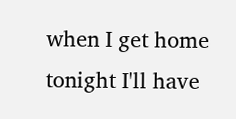when I get home tonight I'll have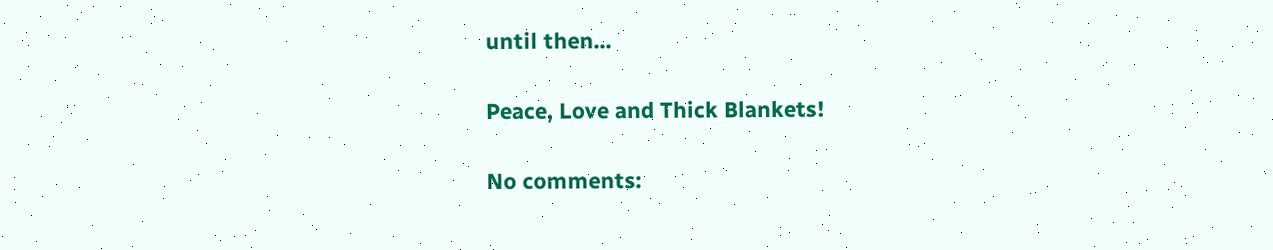until then...

Peace, Love and Thick Blankets!

No comments: